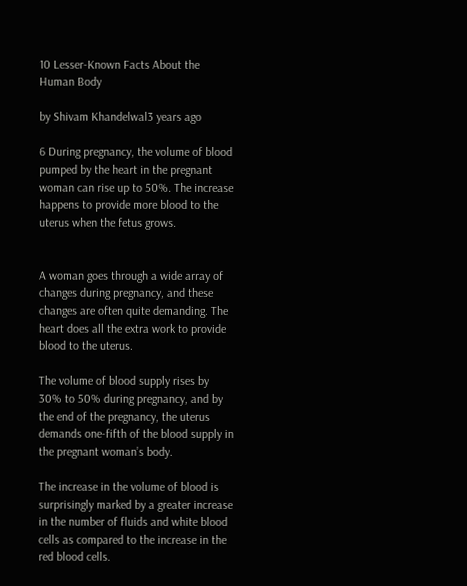10 Lesser-Known Facts About the Human Body

by Shivam Khandelwal3 years ago

6 During pregnancy, the volume of blood pumped by the heart in the pregnant woman can rise up to 50%. The increase happens to provide more blood to the uterus when the fetus grows.


A woman goes through a wide array of changes during pregnancy, and these changes are often quite demanding. The heart does all the extra work to provide blood to the uterus.

The volume of blood supply rises by 30% to 50% during pregnancy, and by the end of the pregnancy, the uterus demands one-fifth of the blood supply in the pregnant woman’s body.

The increase in the volume of blood is surprisingly marked by a greater increase in the number of fluids and white blood cells as compared to the increase in the red blood cells.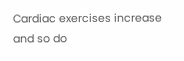Cardiac exercises increase and so do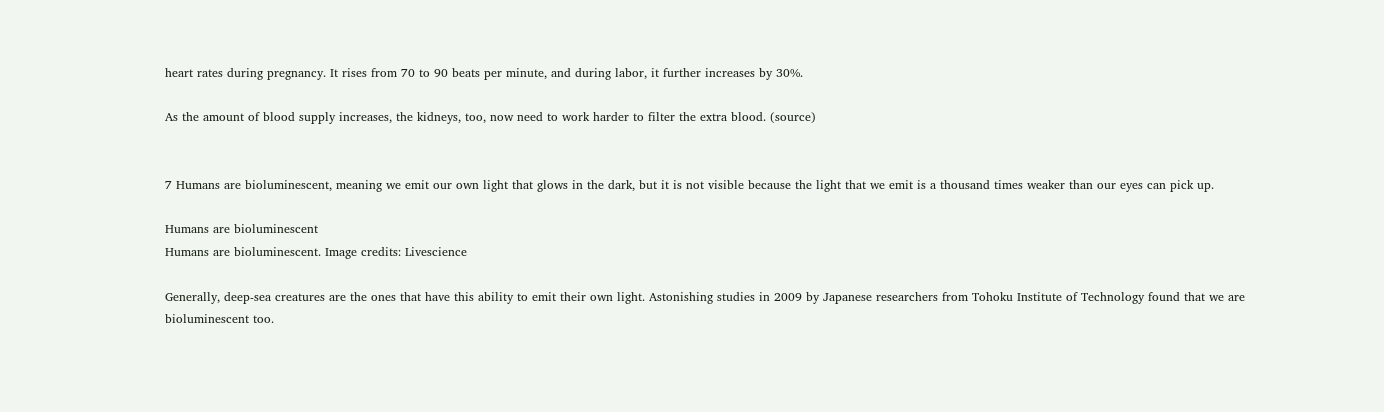heart rates during pregnancy. It rises from 70 to 90 beats per minute, and during labor, it further increases by 30%.

As the amount of blood supply increases, the kidneys, too, now need to work harder to filter the extra blood. (source)


7 Humans are bioluminescent, meaning we emit our own light that glows in the dark, but it is not visible because the light that we emit is a thousand times weaker than our eyes can pick up.

Humans are bioluminescent
Humans are bioluminescent. Image credits: Livescience

Generally, deep-sea creatures are the ones that have this ability to emit their own light. Astonishing studies in 2009 by Japanese researchers from Tohoku Institute of Technology found that we are bioluminescent too.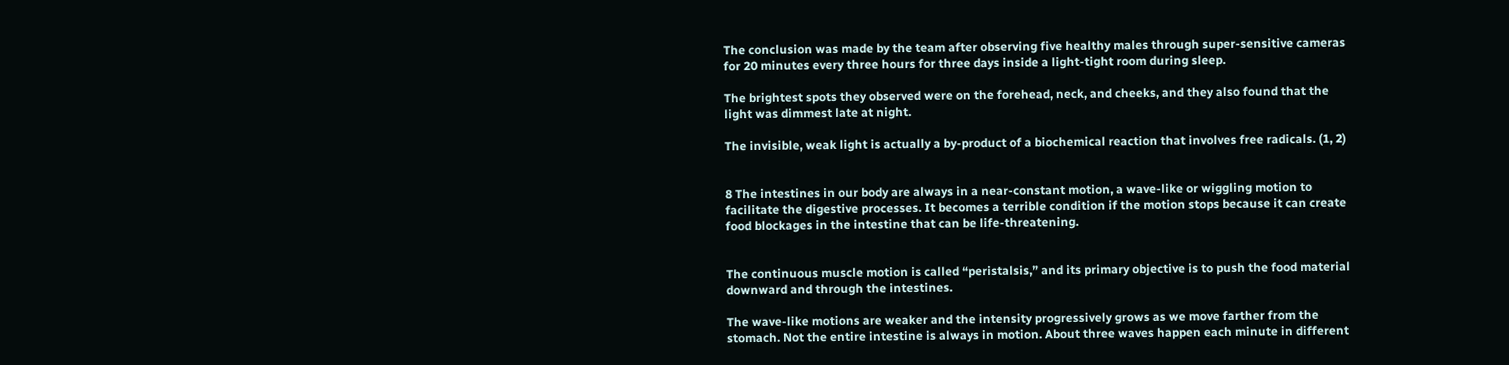The conclusion was made by the team after observing five healthy males through super-sensitive cameras for 20 minutes every three hours for three days inside a light-tight room during sleep.

The brightest spots they observed were on the forehead, neck, and cheeks, and they also found that the light was dimmest late at night.

The invisible, weak light is actually a by-product of a biochemical reaction that involves free radicals. (1, 2)


8 The intestines in our body are always in a near-constant motion, a wave-like or wiggling motion to facilitate the digestive processes. It becomes a terrible condition if the motion stops because it can create food blockages in the intestine that can be life-threatening.


The continuous muscle motion is called “peristalsis,” and its primary objective is to push the food material downward and through the intestines.

The wave-like motions are weaker and the intensity progressively grows as we move farther from the stomach. Not the entire intestine is always in motion. About three waves happen each minute in different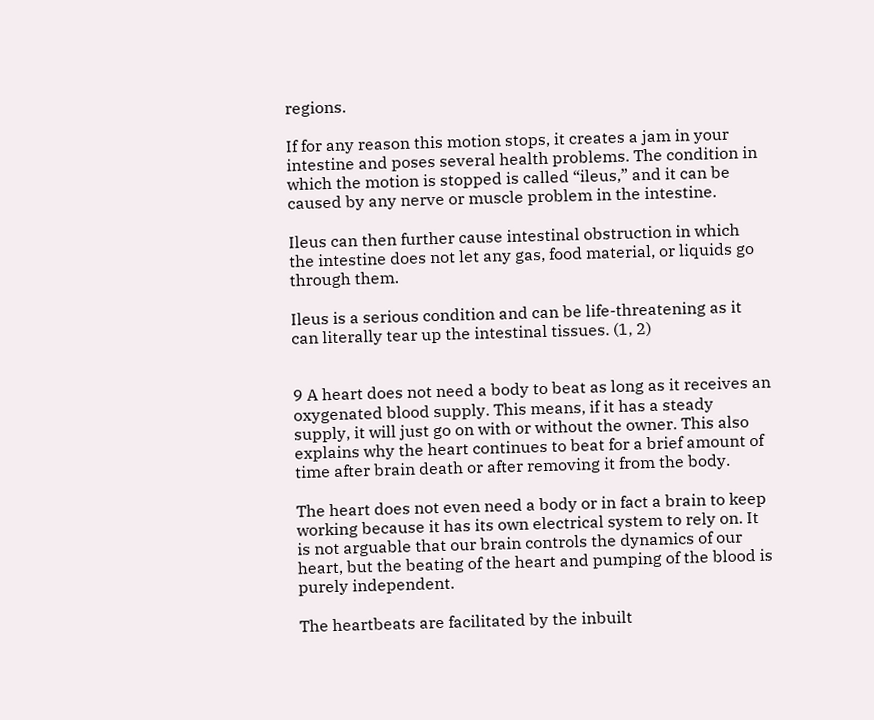regions.

If for any reason this motion stops, it creates a jam in your intestine and poses several health problems. The condition in which the motion is stopped is called “ileus,” and it can be caused by any nerve or muscle problem in the intestine.

Ileus can then further cause intestinal obstruction in which the intestine does not let any gas, food material, or liquids go through them.

Ileus is a serious condition and can be life-threatening as it can literally tear up the intestinal tissues. (1, 2)


9 A heart does not need a body to beat as long as it receives an oxygenated blood supply. This means, if it has a steady supply, it will just go on with or without the owner. This also explains why the heart continues to beat for a brief amount of time after brain death or after removing it from the body.

The heart does not even need a body or in fact a brain to keep working because it has its own electrical system to rely on. It is not arguable that our brain controls the dynamics of our heart, but the beating of the heart and pumping of the blood is purely independent.

The heartbeats are facilitated by the inbuilt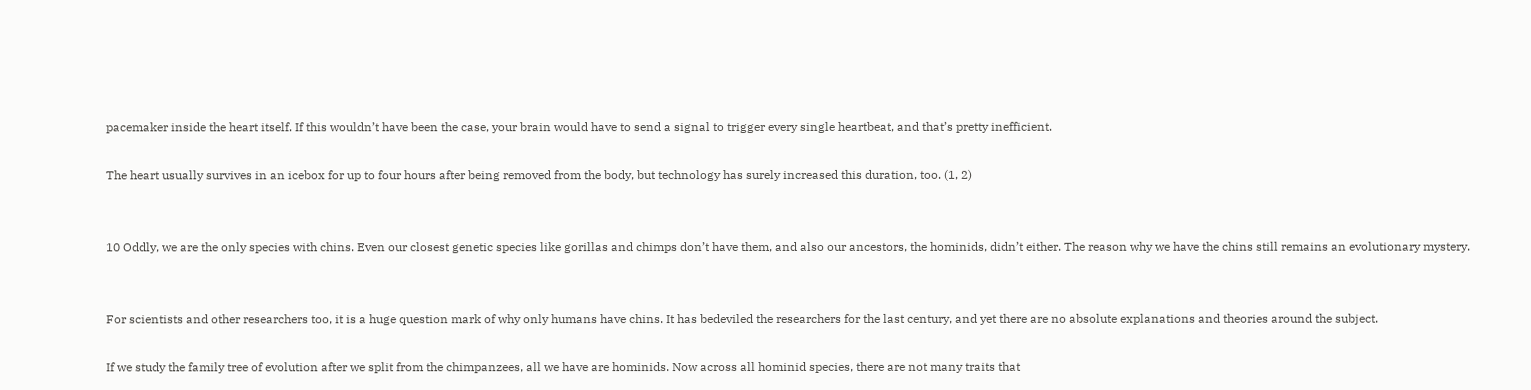pacemaker inside the heart itself. If this wouldn’t have been the case, your brain would have to send a signal to trigger every single heartbeat, and that’s pretty inefficient.

The heart usually survives in an icebox for up to four hours after being removed from the body, but technology has surely increased this duration, too. (1, 2)


10 Oddly, we are the only species with chins. Even our closest genetic species like gorillas and chimps don’t have them, and also our ancestors, the hominids, didn’t either. The reason why we have the chins still remains an evolutionary mystery.


For scientists and other researchers too, it is a huge question mark of why only humans have chins. It has bedeviled the researchers for the last century, and yet there are no absolute explanations and theories around the subject.

If we study the family tree of evolution after we split from the chimpanzees, all we have are hominids. Now across all hominid species, there are not many traits that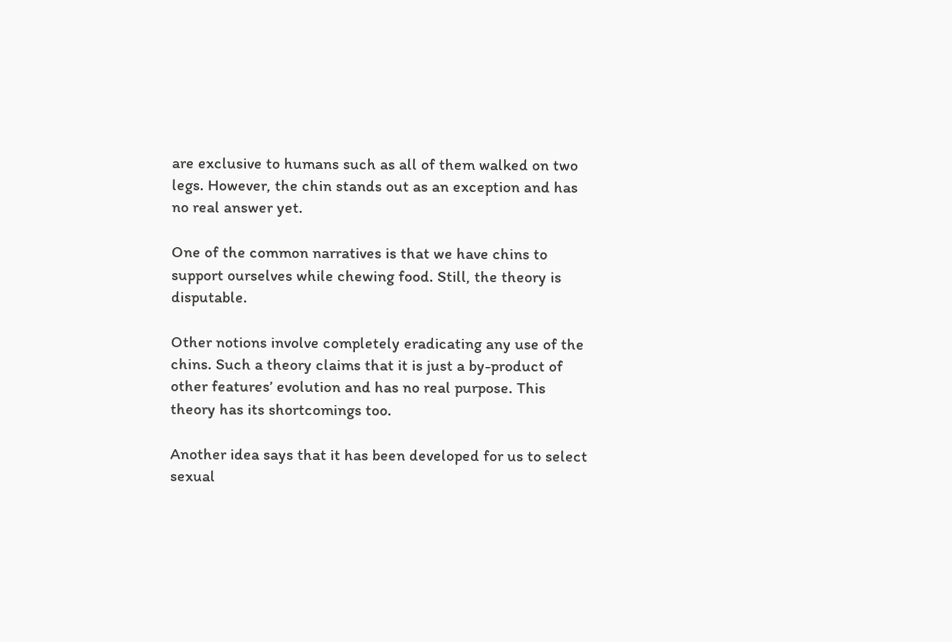are exclusive to humans such as all of them walked on two legs. However, the chin stands out as an exception and has no real answer yet.

One of the common narratives is that we have chins to support ourselves while chewing food. Still, the theory is disputable.

Other notions involve completely eradicating any use of the chins. Such a theory claims that it is just a by-product of other features’ evolution and has no real purpose. This theory has its shortcomings too.

Another idea says that it has been developed for us to select sexual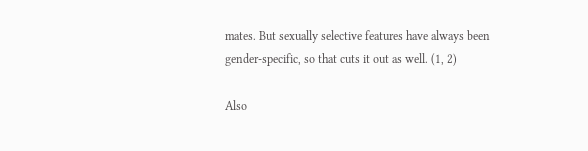mates. But sexually selective features have always been gender-specific, so that cuts it out as well. (1, 2)

Also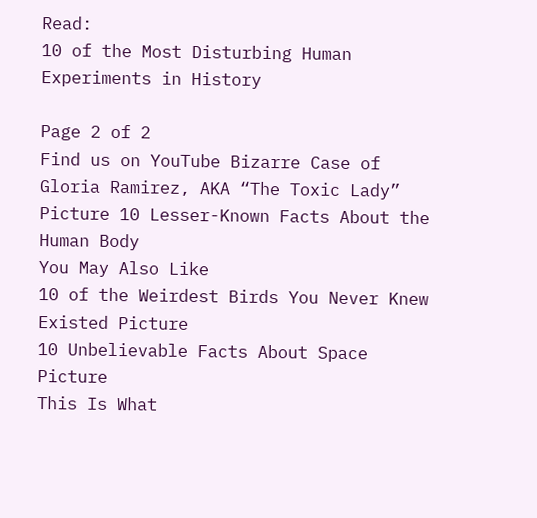Read:
10 of the Most Disturbing Human Experiments in History

Page 2 of 2
Find us on YouTube Bizarre Case of Gloria Ramirez, AKA “The Toxic Lady”
Picture 10 Lesser-Known Facts About the Human Body
You May Also Like
10 of the Weirdest Birds You Never Knew Existed Picture
10 Unbelievable Facts About Space Picture
This Is What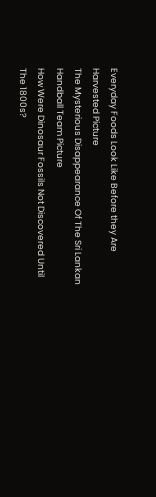Everyday Foods Look Like Before they Are Harvested Picture
The Mysterious Disappearance Of The Sri Lankan Handball Team Picture
How Were Dinosaur Fossils Not Discovered Until The 1800s?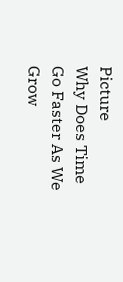Picture
Why Does Time Go Faster As We Grow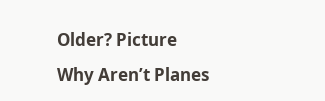Older? Picture
Why Aren’t Planes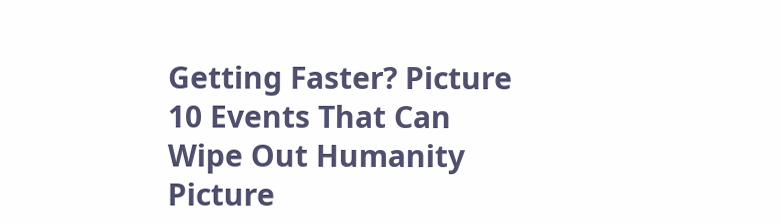Getting Faster? Picture
10 Events That Can Wipe Out Humanity Picture